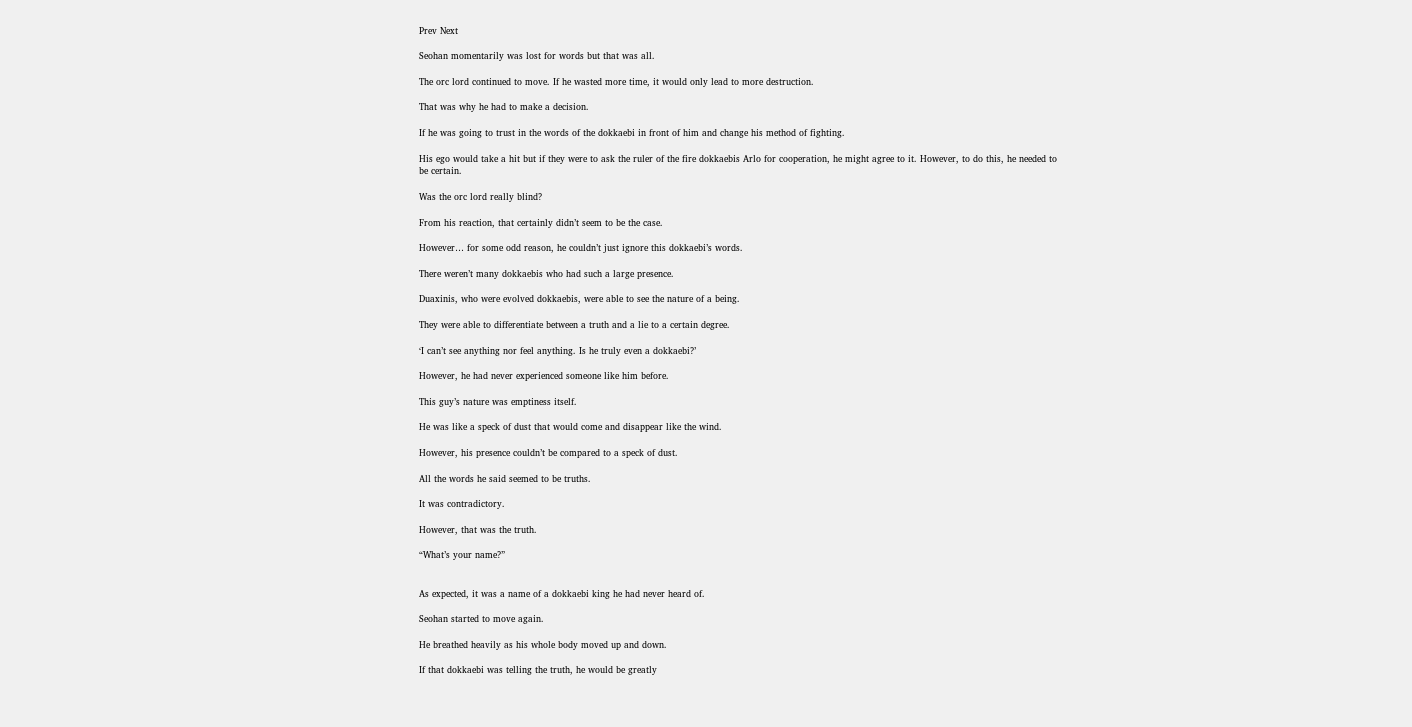Prev Next

Seohan momentarily was lost for words but that was all.

The orc lord continued to move. If he wasted more time, it would only lead to more destruction.

That was why he had to make a decision.

If he was going to trust in the words of the dokkaebi in front of him and change his method of fighting.

His ego would take a hit but if they were to ask the ruler of the fire dokkaebis Arlo for cooperation, he might agree to it. However, to do this, he needed to be certain.

Was the orc lord really blind?

From his reaction, that certainly didn’t seem to be the case.

However… for some odd reason, he couldn’t just ignore this dokkaebi’s words.

There weren’t many dokkaebis who had such a large presence.

Duaxinis, who were evolved dokkaebis, were able to see the nature of a being.

They were able to differentiate between a truth and a lie to a certain degree.

‘I can’t see anything nor feel anything. Is he truly even a dokkaebi?’

However, he had never experienced someone like him before.

This guy’s nature was emptiness itself.

He was like a speck of dust that would come and disappear like the wind.

However, his presence couldn’t be compared to a speck of dust.

All the words he said seemed to be truths.

It was contradictory.

However, that was the truth.

“What’s your name?”


As expected, it was a name of a dokkaebi king he had never heard of.

Seohan started to move again.

He breathed heavily as his whole body moved up and down.

If that dokkaebi was telling the truth, he would be greatly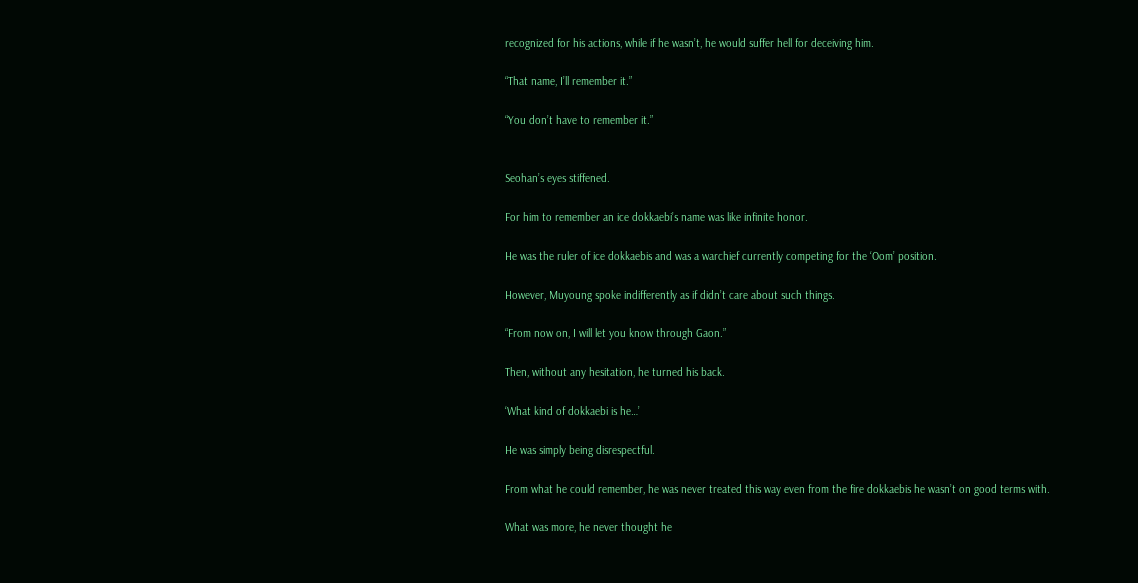recognized for his actions, while if he wasn’t, he would suffer hell for deceiving him.

“That name, I’ll remember it.”

“You don’t have to remember it.”


Seohan’s eyes stiffened.

For him to remember an ice dokkaebi’s name was like infinite honor.

He was the ruler of ice dokkaebis and was a warchief currently competing for the ‘Oom’ position.

However, Muyoung spoke indifferently as if didn’t care about such things.

“From now on, I will let you know through Gaon.”

Then, without any hesitation, he turned his back.

‘What kind of dokkaebi is he…’

He was simply being disrespectful.

From what he could remember, he was never treated this way even from the fire dokkaebis he wasn’t on good terms with.

What was more, he never thought he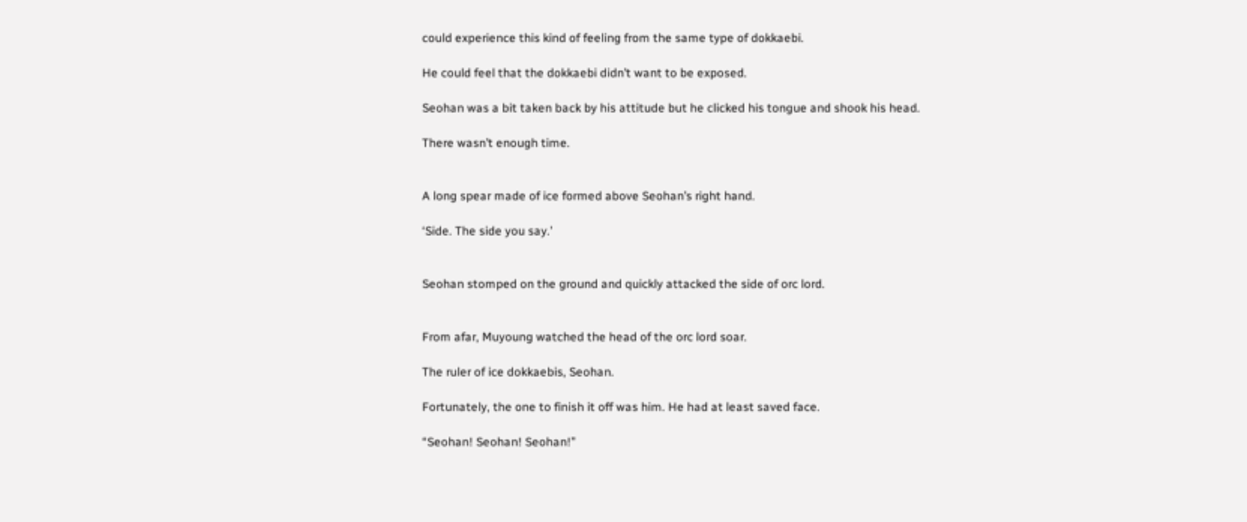could experience this kind of feeling from the same type of dokkaebi.

He could feel that the dokkaebi didn’t want to be exposed.

Seohan was a bit taken back by his attitude but he clicked his tongue and shook his head.

There wasn’t enough time.


A long spear made of ice formed above Seohan’s right hand.

‘Side. The side you say.’


Seohan stomped on the ground and quickly attacked the side of orc lord.


From afar, Muyoung watched the head of the orc lord soar.

The ruler of ice dokkaebis, Seohan.

Fortunately, the one to finish it off was him. He had at least saved face.

“Seohan! Seohan! Seohan!”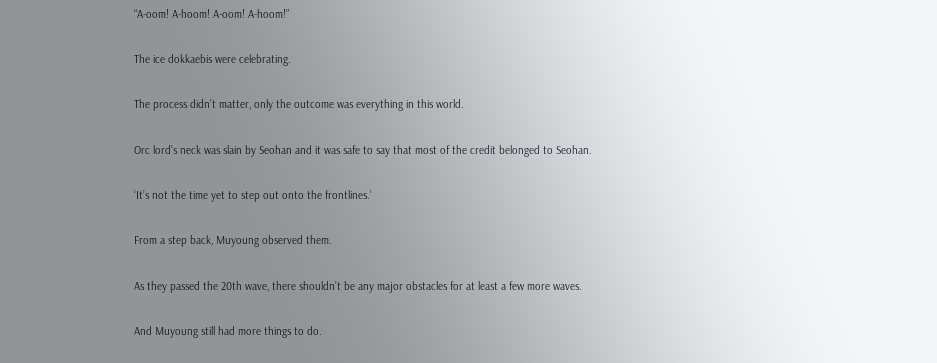“A-oom! A-hoom! A-oom! A-hoom!”

The ice dokkaebis were celebrating.

The process didn’t matter, only the outcome was everything in this world.

Orc lord’s neck was slain by Seohan and it was safe to say that most of the credit belonged to Seohan.

‘It’s not the time yet to step out onto the frontlines.’

From a step back, Muyoung observed them.

As they passed the 20th wave, there shouldn’t be any major obstacles for at least a few more waves.

And Muyoung still had more things to do.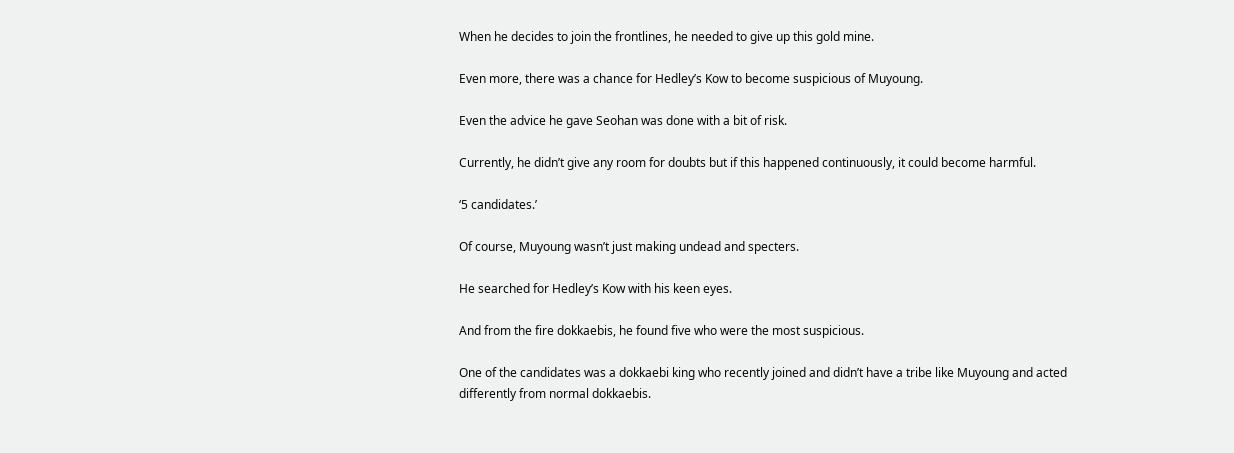When he decides to join the frontlines, he needed to give up this gold mine.

Even more, there was a chance for Hedley’s Kow to become suspicious of Muyoung.

Even the advice he gave Seohan was done with a bit of risk.

Currently, he didn’t give any room for doubts but if this happened continuously, it could become harmful.

‘5 candidates.’

Of course, Muyoung wasn’t just making undead and specters.

He searched for Hedley’s Kow with his keen eyes.

And from the fire dokkaebis, he found five who were the most suspicious.

One of the candidates was a dokkaebi king who recently joined and didn’t have a tribe like Muyoung and acted differently from normal dokkaebis.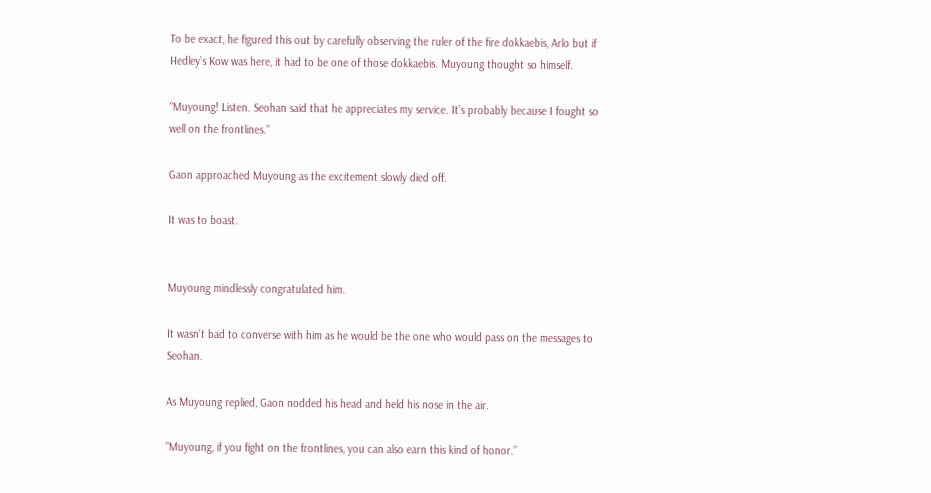To be exact, he figured this out by carefully observing the ruler of the fire dokkaebis, Arlo but if Hedley’s Kow was here, it had to be one of those dokkaebis. Muyoung thought so himself.

“Muyoung! Listen. Seohan said that he appreciates my service. It’s probably because I fought so well on the frontlines.”

Gaon approached Muyoung as the excitement slowly died off.

It was to boast.


Muyoung mindlessly congratulated him.

It wasn’t bad to converse with him as he would be the one who would pass on the messages to Seohan.

As Muyoung replied, Gaon nodded his head and held his nose in the air.

“Muyoung, if you fight on the frontlines, you can also earn this kind of honor.”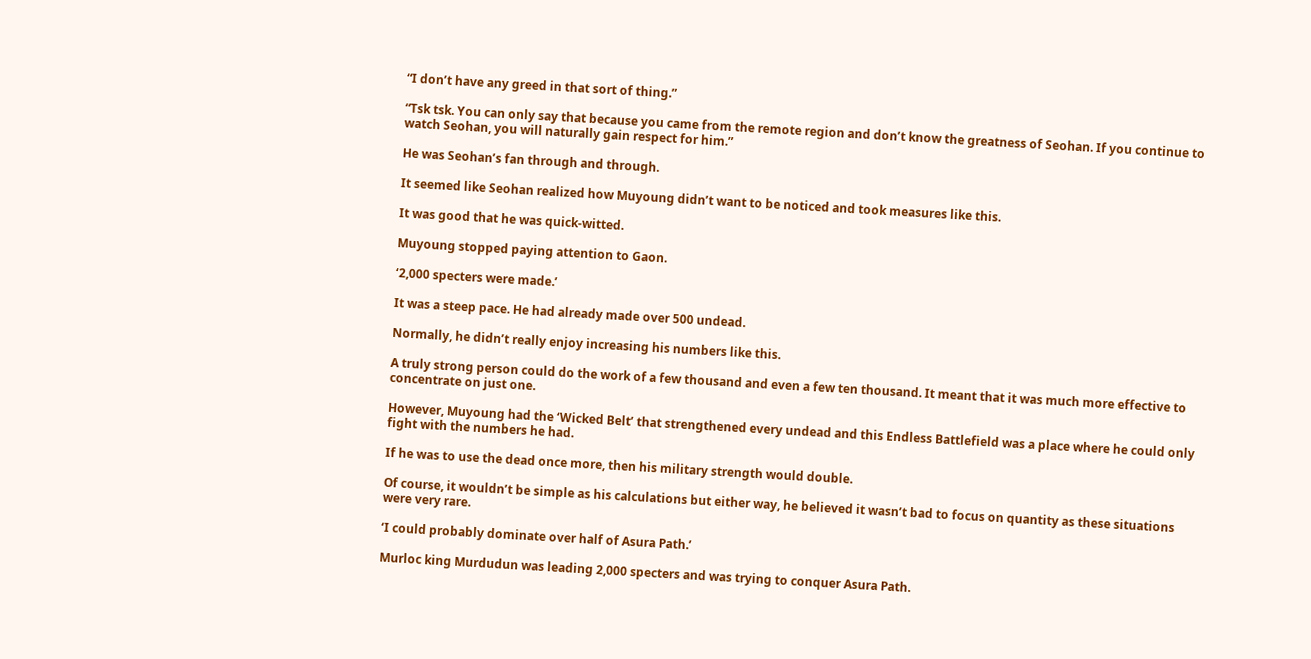“I don’t have any greed in that sort of thing.”

“Tsk tsk. You can only say that because you came from the remote region and don’t know the greatness of Seohan. If you continue to watch Seohan, you will naturally gain respect for him.”

He was Seohan’s fan through and through.

It seemed like Seohan realized how Muyoung didn’t want to be noticed and took measures like this.

It was good that he was quick-witted.

Muyoung stopped paying attention to Gaon.

‘2,000 specters were made.’

It was a steep pace. He had already made over 500 undead.

Normally, he didn’t really enjoy increasing his numbers like this.

A truly strong person could do the work of a few thousand and even a few ten thousand. It meant that it was much more effective to concentrate on just one.

However, Muyoung had the ‘Wicked Belt’ that strengthened every undead and this Endless Battlefield was a place where he could only fight with the numbers he had.

If he was to use the dead once more, then his military strength would double.

Of course, it wouldn’t be simple as his calculations but either way, he believed it wasn’t bad to focus on quantity as these situations were very rare.

‘I could probably dominate over half of Asura Path.’

Murloc king Murdudun was leading 2,000 specters and was trying to conquer Asura Path.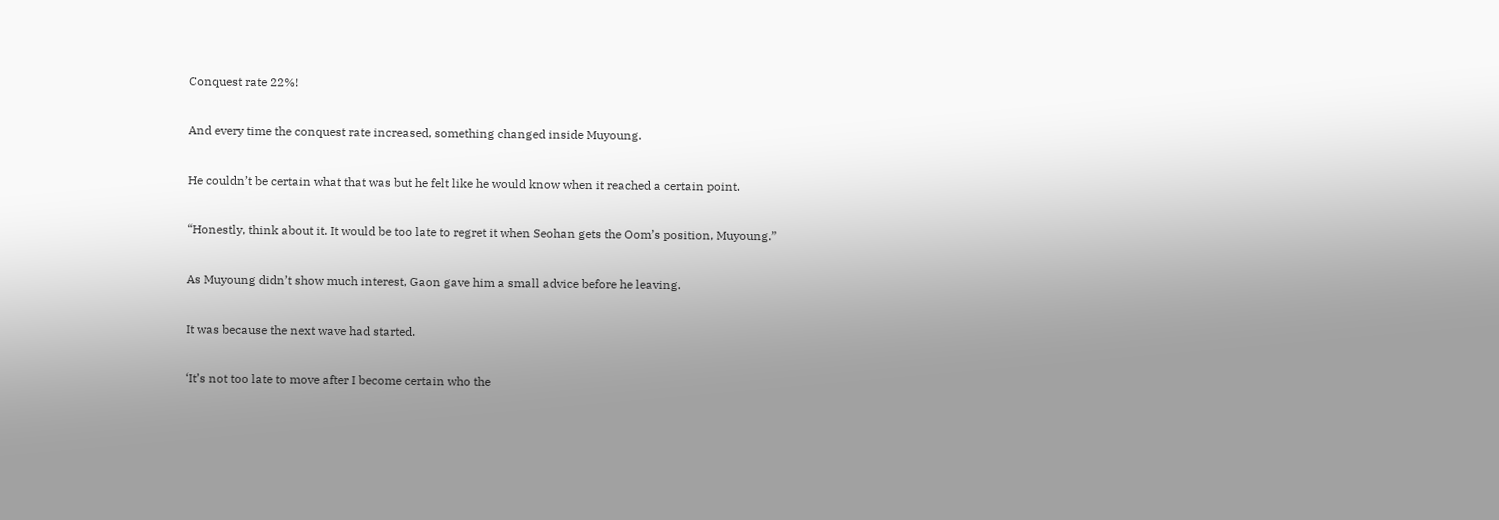Conquest rate 22%!

And every time the conquest rate increased, something changed inside Muyoung.

He couldn’t be certain what that was but he felt like he would know when it reached a certain point.

“Honestly, think about it. It would be too late to regret it when Seohan gets the Oom’s position, Muyoung.”

As Muyoung didn’t show much interest, Gaon gave him a small advice before he leaving.

It was because the next wave had started.

‘It’s not too late to move after I become certain who the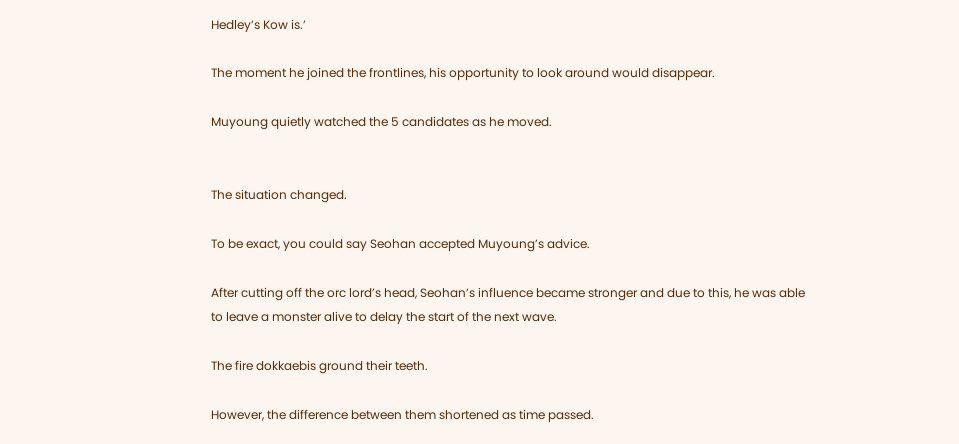Hedley’s Kow is.’

The moment he joined the frontlines, his opportunity to look around would disappear.

Muyoung quietly watched the 5 candidates as he moved.


The situation changed.

To be exact, you could say Seohan accepted Muyoung’s advice.

After cutting off the orc lord’s head, Seohan’s influence became stronger and due to this, he was able to leave a monster alive to delay the start of the next wave.

The fire dokkaebis ground their teeth.

However, the difference between them shortened as time passed.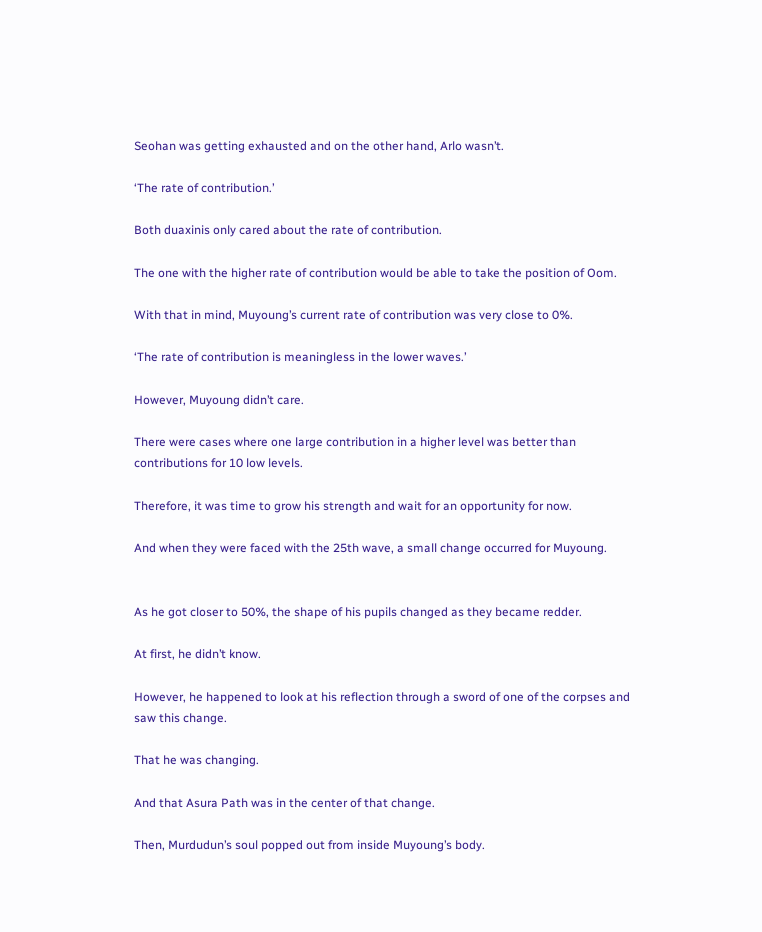Seohan was getting exhausted and on the other hand, Arlo wasn’t.

‘The rate of contribution.’

Both duaxinis only cared about the rate of contribution.

The one with the higher rate of contribution would be able to take the position of Oom.

With that in mind, Muyoung’s current rate of contribution was very close to 0%.

‘The rate of contribution is meaningless in the lower waves.’

However, Muyoung didn’t care.

There were cases where one large contribution in a higher level was better than contributions for 10 low levels.

Therefore, it was time to grow his strength and wait for an opportunity for now.

And when they were faced with the 25th wave, a small change occurred for Muyoung.


As he got closer to 50%, the shape of his pupils changed as they became redder.

At first, he didn’t know.

However, he happened to look at his reflection through a sword of one of the corpses and saw this change.

That he was changing.

And that Asura Path was in the center of that change.

Then, Murdudun’s soul popped out from inside Muyoung’s body.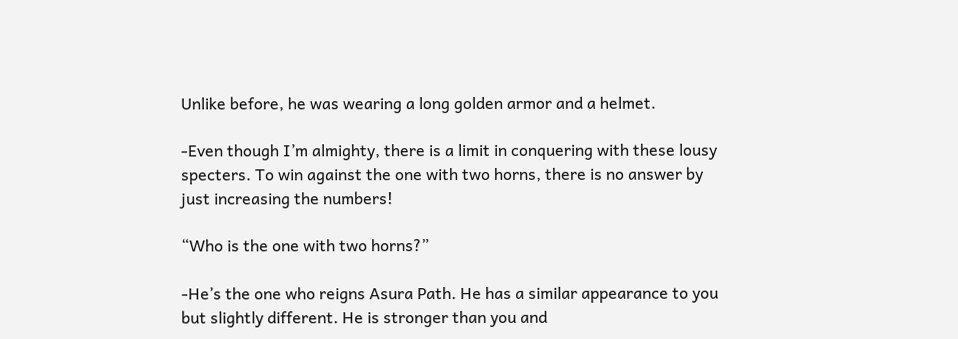Unlike before, he was wearing a long golden armor and a helmet.

-Even though I’m almighty, there is a limit in conquering with these lousy specters. To win against the one with two horns, there is no answer by just increasing the numbers!

“Who is the one with two horns?”

-He’s the one who reigns Asura Path. He has a similar appearance to you but slightly different. He is stronger than you and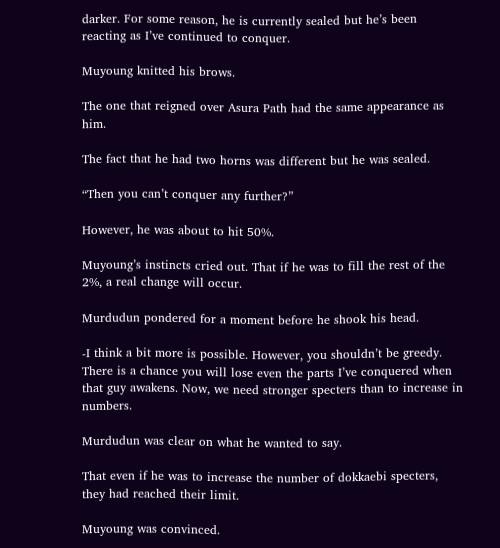darker. For some reason, he is currently sealed but he’s been reacting as I’ve continued to conquer.

Muyoung knitted his brows.

The one that reigned over Asura Path had the same appearance as him.

The fact that he had two horns was different but he was sealed.

“Then you can’t conquer any further?”

However, he was about to hit 50%.

Muyoung’s instincts cried out. That if he was to fill the rest of the 2%, a real change will occur.

Murdudun pondered for a moment before he shook his head.

-I think a bit more is possible. However, you shouldn’t be greedy. There is a chance you will lose even the parts I’ve conquered when that guy awakens. Now, we need stronger specters than to increase in numbers.

Murdudun was clear on what he wanted to say.

That even if he was to increase the number of dokkaebi specters, they had reached their limit.

Muyoung was convinced.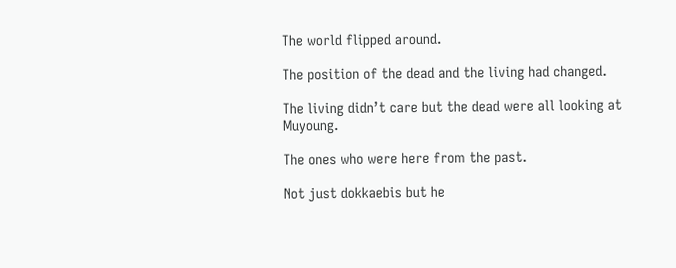The world flipped around.

The position of the dead and the living had changed.

The living didn’t care but the dead were all looking at Muyoung.

The ones who were here from the past.

Not just dokkaebis but he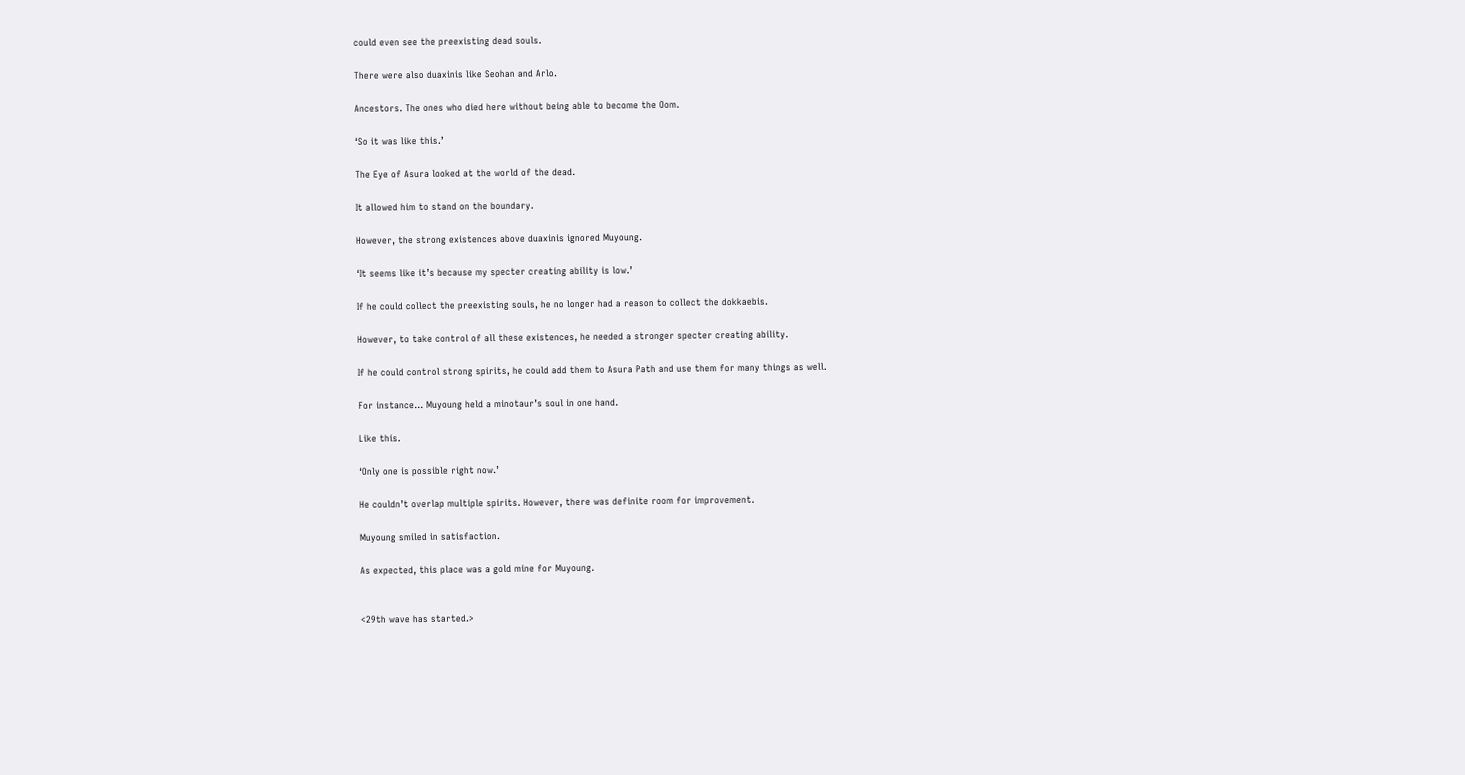could even see the preexisting dead souls.

There were also duaxinis like Seohan and Arlo.

Ancestors. The ones who died here without being able to become the Oom.

‘So it was like this.’

The Eye of Asura looked at the world of the dead.

It allowed him to stand on the boundary.

However, the strong existences above duaxinis ignored Muyoung.

‘It seems like it’s because my specter creating ability is low.’

If he could collect the preexisting souls, he no longer had a reason to collect the dokkaebis.

However, to take control of all these existences, he needed a stronger specter creating ability.

If he could control strong spirits, he could add them to Asura Path and use them for many things as well.

For instance… Muyoung held a minotaur’s soul in one hand.

Like this.

‘Only one is possible right now.’

He couldn’t overlap multiple spirits. However, there was definite room for improvement.

Muyoung smiled in satisfaction.

As expected, this place was a gold mine for Muyoung.


<29th wave has started.>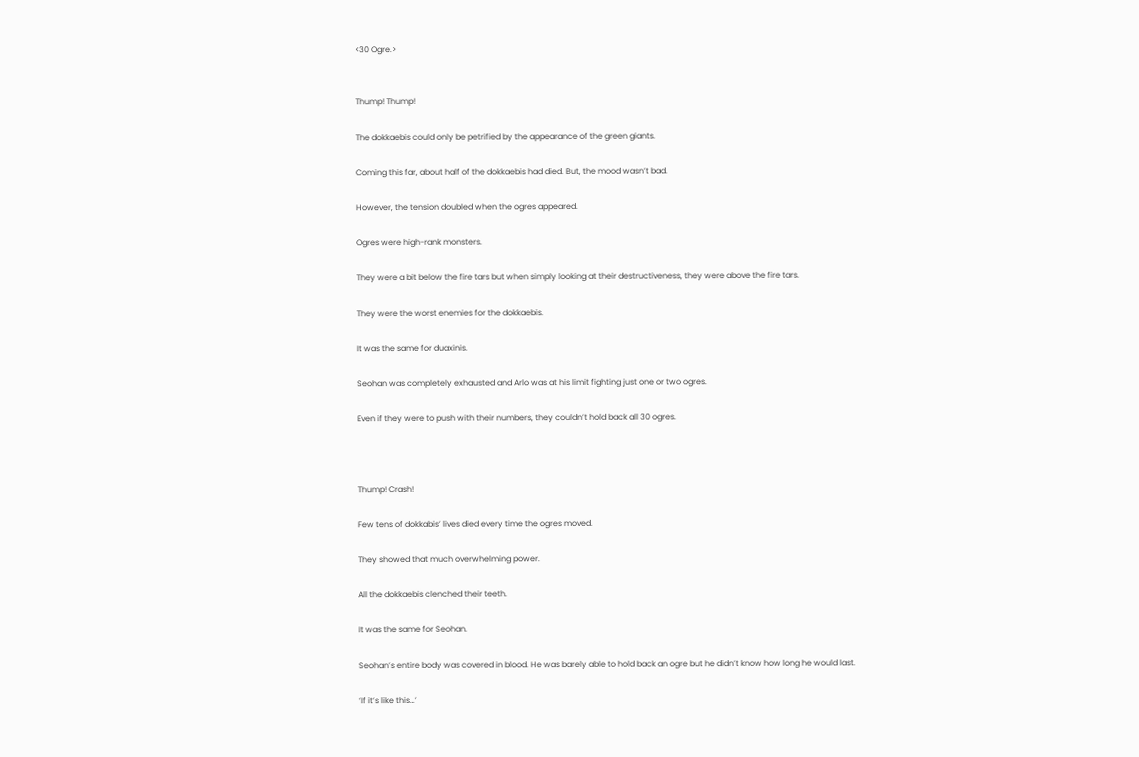<30 Ogre.>


Thump! Thump!

The dokkaebis could only be petrified by the appearance of the green giants.

Coming this far, about half of the dokkaebis had died. But, the mood wasn’t bad.

However, the tension doubled when the ogres appeared.

Ogres were high-rank monsters.

They were a bit below the fire tars but when simply looking at their destructiveness, they were above the fire tars.

They were the worst enemies for the dokkaebis.

It was the same for duaxinis.

Seohan was completely exhausted and Arlo was at his limit fighting just one or two ogres.

Even if they were to push with their numbers, they couldn’t hold back all 30 ogres.



Thump! Crash!

Few tens of dokkabis’ lives died every time the ogres moved.

They showed that much overwhelming power.

All the dokkaebis clenched their teeth.

It was the same for Seohan.

Seohan’s entire body was covered in blood. He was barely able to hold back an ogre but he didn’t know how long he would last.

‘If it’s like this…’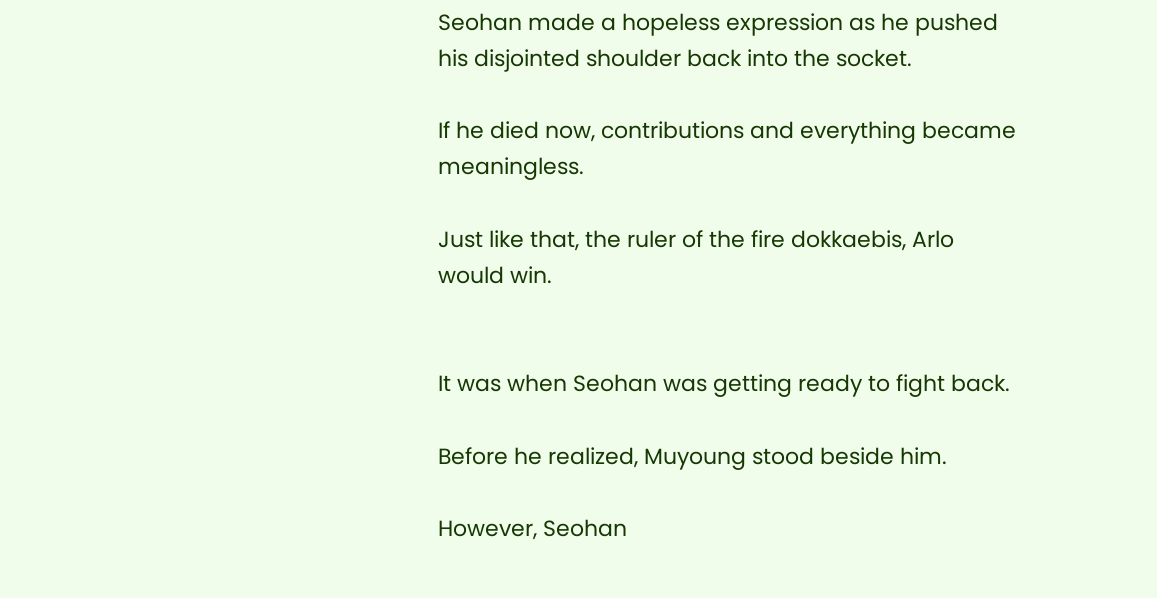Seohan made a hopeless expression as he pushed his disjointed shoulder back into the socket.

If he died now, contributions and everything became meaningless.

Just like that, the ruler of the fire dokkaebis, Arlo would win.


It was when Seohan was getting ready to fight back.

Before he realized, Muyoung stood beside him.

However, Seohan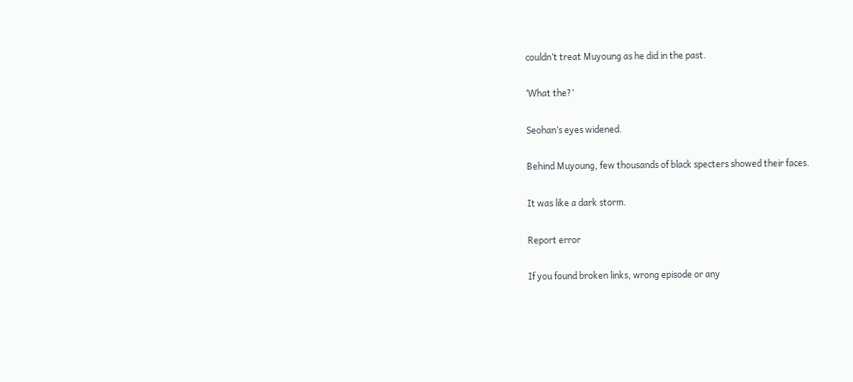couldn’t treat Muyoung as he did in the past.

‘What the?’

Seohan’s eyes widened.

Behind Muyoung, few thousands of black specters showed their faces.

It was like a dark storm.

Report error

If you found broken links, wrong episode or any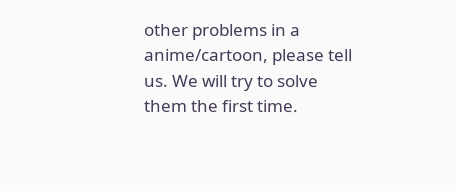other problems in a anime/cartoon, please tell us. We will try to solve them the first time.